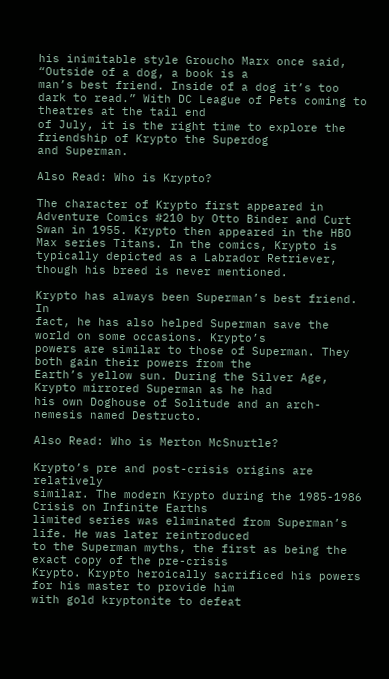his inimitable style Groucho Marx once said, “Outside of a dog, a book is a
man’s best friend. Inside of a dog it’s too dark to read.” With DC League of Pets coming to theatres at the tail end
of July, it is the right time to explore the friendship of Krypto the Superdog
and Superman.

Also Read: Who is Krypto?

The character of Krypto first appeared in Adventure Comics #210 by Otto Binder and Curt Swan in 1955. Krypto then appeared in the HBO Max series Titans. In the comics, Krypto is typically depicted as a Labrador Retriever, though his breed is never mentioned.

Krypto has always been Superman’s best friend. In
fact, he has also helped Superman save the world on some occasions. Krypto’s
powers are similar to those of Superman. They both gain their powers from the
Earth’s yellow sun. During the Silver Age, Krypto mirrored Superman as he had
his own Doghouse of Solitude and an arch-nemesis named Destructo.

Also Read: Who is Merton McSnurtle?

Krypto’s pre and post-crisis origins are relatively
similar. The modern Krypto during the 1985-1986 Crisis on Infinite Earths
limited series was eliminated from Superman’s life. He was later reintroduced
to the Superman myths, the first as being the exact copy of the pre-crisis
Krypto. Krypto heroically sacrificed his powers for his master to provide him
with gold kryptonite to defeat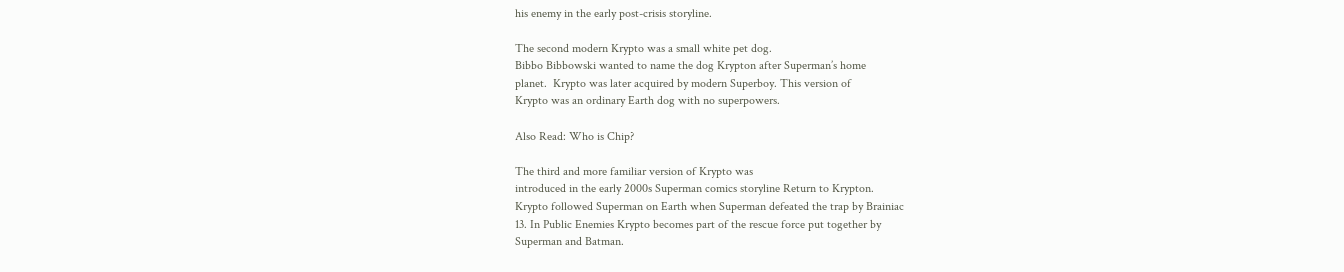his enemy in the early post-crisis storyline.

The second modern Krypto was a small white pet dog.
Bibbo Bibbowski wanted to name the dog Krypton after Superman’s home
planet.  Krypto was later acquired by modern Superboy. This version of
Krypto was an ordinary Earth dog with no superpowers.

Also Read: Who is Chip?

The third and more familiar version of Krypto was
introduced in the early 2000s Superman comics storyline Return to Krypton.
Krypto followed Superman on Earth when Superman defeated the trap by Brainiac
13. In Public Enemies Krypto becomes part of the rescue force put together by
Superman and Batman.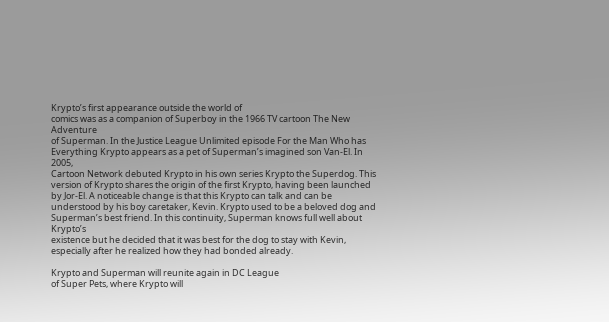Krypto’s first appearance outside the world of
comics was as a companion of Superboy in the 1966 TV cartoon The New Adventure
of Superman. In the Justice League Unlimited episode For the Man Who has
Everything Krypto appears as a pet of Superman’s imagined son Van-El. In 2005,
Cartoon Network debuted Krypto in his own series Krypto the Superdog. This
version of Krypto shares the origin of the first Krypto, having been launched
by Jor-El. A noticeable change is that this Krypto can talk and can be
understood by his boy caretaker, Kevin. Krypto used to be a beloved dog and
Superman’s best friend. In this continuity, Superman knows full well about Krypto’s
existence but he decided that it was best for the dog to stay with Kevin,
especially after he realized how they had bonded already.

Krypto and Superman will reunite again in DC League
of Super Pets, where Krypto will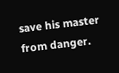save his master from danger.